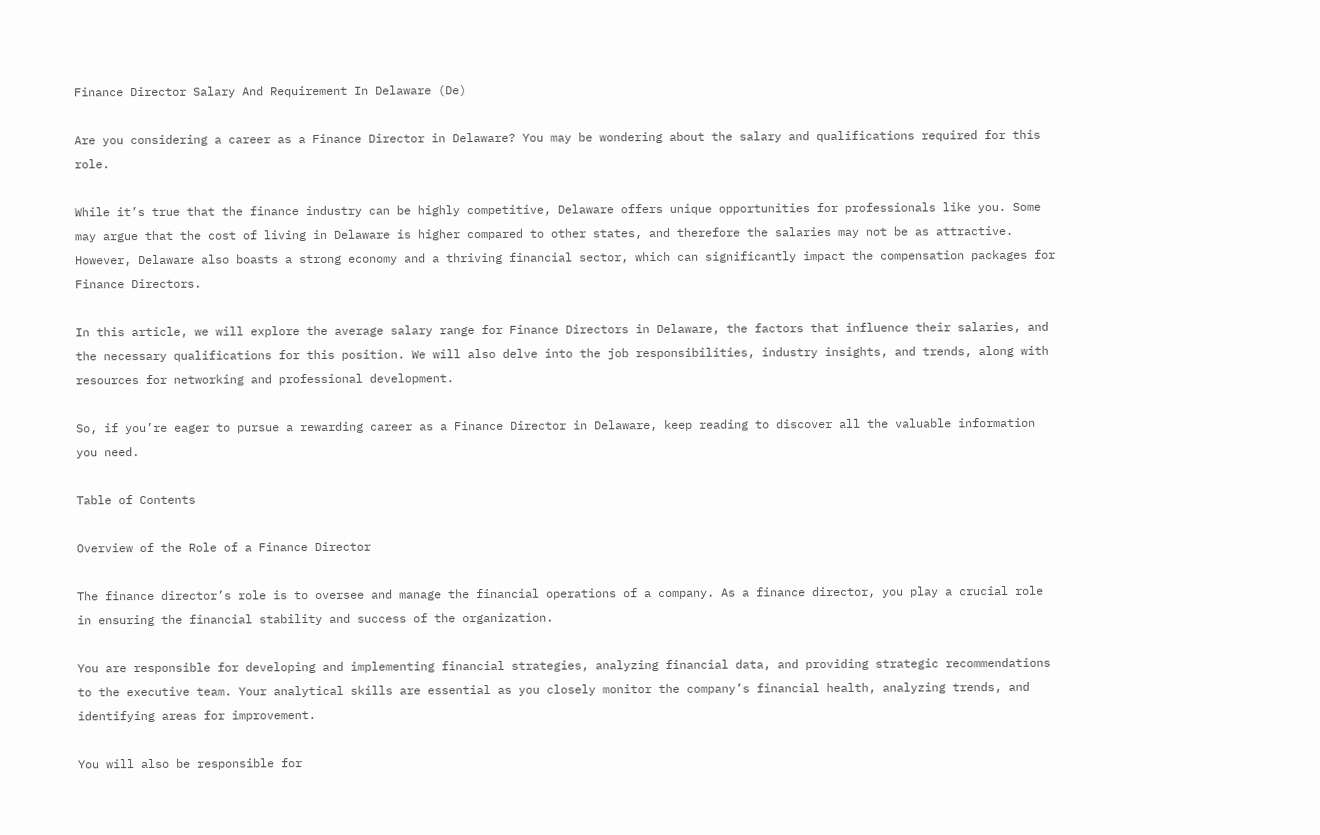Finance Director Salary And Requirement In Delaware (De)

Are you considering a career as a Finance Director in Delaware? You may be wondering about the salary and qualifications required for this role.

While it’s true that the finance industry can be highly competitive, Delaware offers unique opportunities for professionals like you. Some may argue that the cost of living in Delaware is higher compared to other states, and therefore the salaries may not be as attractive. However, Delaware also boasts a strong economy and a thriving financial sector, which can significantly impact the compensation packages for Finance Directors.

In this article, we will explore the average salary range for Finance Directors in Delaware, the factors that influence their salaries, and the necessary qualifications for this position. We will also delve into the job responsibilities, industry insights, and trends, along with resources for networking and professional development.

So, if you’re eager to pursue a rewarding career as a Finance Director in Delaware, keep reading to discover all the valuable information you need.

Table of Contents

Overview of the Role of a Finance Director

The finance director’s role is to oversee and manage the financial operations of a company. As a finance director, you play a crucial role in ensuring the financial stability and success of the organization.

You are responsible for developing and implementing financial strategies, analyzing financial data, and providing strategic recommendations to the executive team. Your analytical skills are essential as you closely monitor the company’s financial health, analyzing trends, and identifying areas for improvement.

You will also be responsible for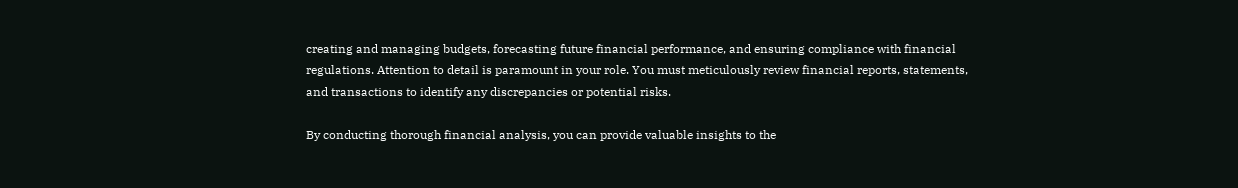creating and managing budgets, forecasting future financial performance, and ensuring compliance with financial regulations. Attention to detail is paramount in your role. You must meticulously review financial reports, statements, and transactions to identify any discrepancies or potential risks.

By conducting thorough financial analysis, you can provide valuable insights to the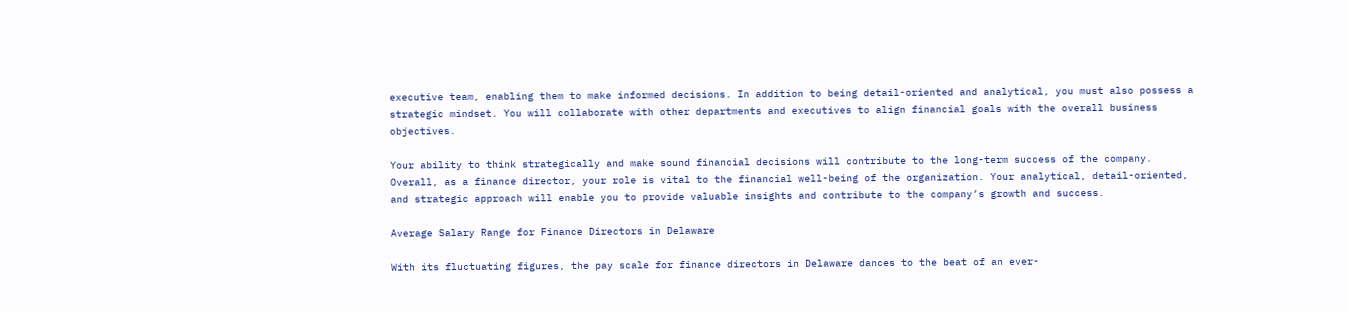executive team, enabling them to make informed decisions. In addition to being detail-oriented and analytical, you must also possess a strategic mindset. You will collaborate with other departments and executives to align financial goals with the overall business objectives.

Your ability to think strategically and make sound financial decisions will contribute to the long-term success of the company. Overall, as a finance director, your role is vital to the financial well-being of the organization. Your analytical, detail-oriented, and strategic approach will enable you to provide valuable insights and contribute to the company’s growth and success.

Average Salary Range for Finance Directors in Delaware

With its fluctuating figures, the pay scale for finance directors in Delaware dances to the beat of an ever-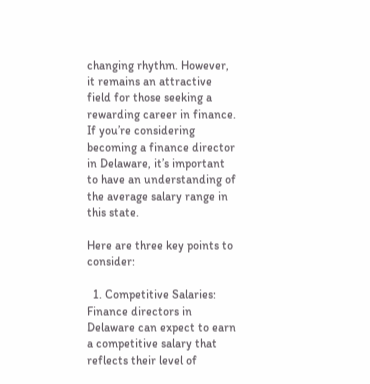changing rhythm. However, it remains an attractive field for those seeking a rewarding career in finance. If you’re considering becoming a finance director in Delaware, it’s important to have an understanding of the average salary range in this state.

Here are three key points to consider:

  1. Competitive Salaries: Finance directors in Delaware can expect to earn a competitive salary that reflects their level of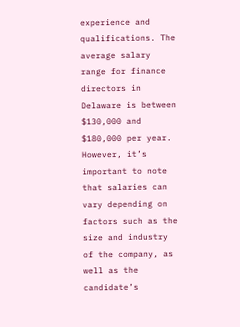experience and qualifications. The average salary range for finance directors in Delaware is between $130,000 and $180,000 per year. However, it’s important to note that salaries can vary depending on factors such as the size and industry of the company, as well as the candidate’s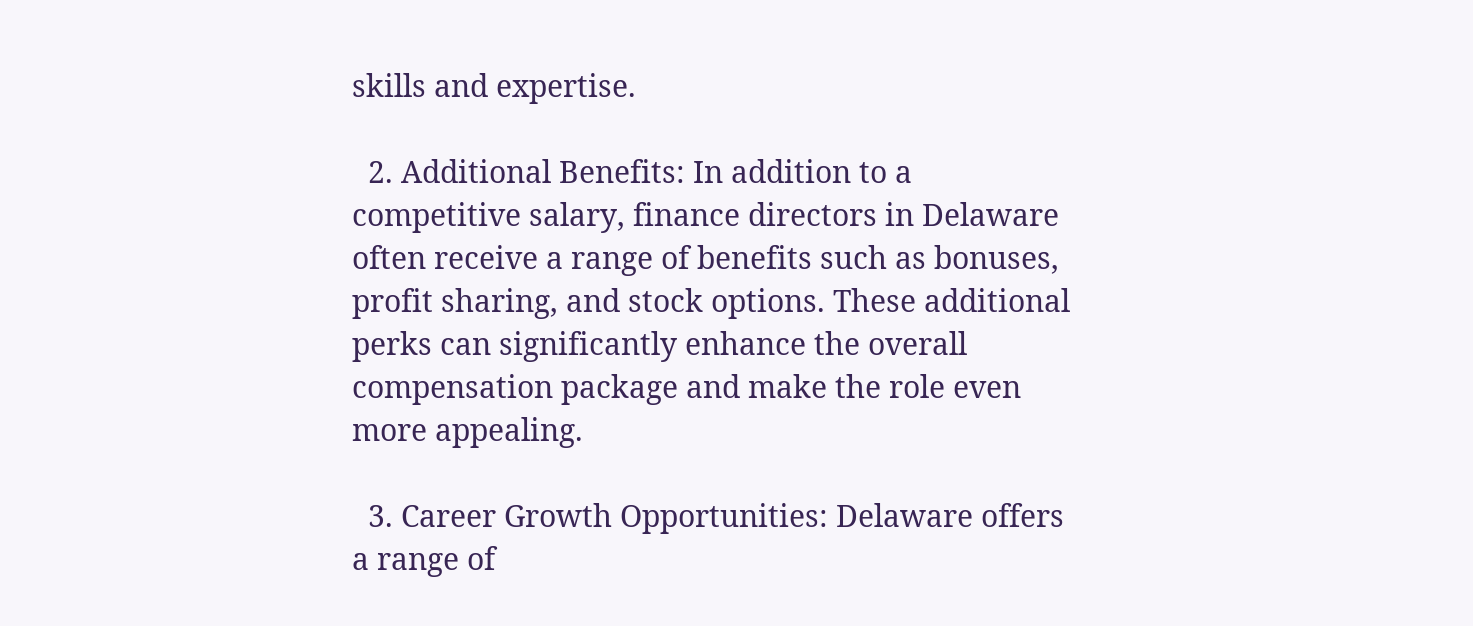skills and expertise.

  2. Additional Benefits: In addition to a competitive salary, finance directors in Delaware often receive a range of benefits such as bonuses, profit sharing, and stock options. These additional perks can significantly enhance the overall compensation package and make the role even more appealing.

  3. Career Growth Opportunities: Delaware offers a range of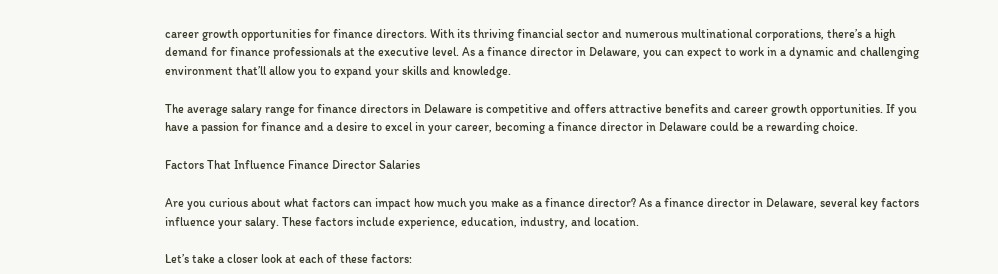career growth opportunities for finance directors. With its thriving financial sector and numerous multinational corporations, there’s a high demand for finance professionals at the executive level. As a finance director in Delaware, you can expect to work in a dynamic and challenging environment that’ll allow you to expand your skills and knowledge.

The average salary range for finance directors in Delaware is competitive and offers attractive benefits and career growth opportunities. If you have a passion for finance and a desire to excel in your career, becoming a finance director in Delaware could be a rewarding choice.

Factors That Influence Finance Director Salaries

Are you curious about what factors can impact how much you make as a finance director? As a finance director in Delaware, several key factors influence your salary. These factors include experience, education, industry, and location.

Let’s take a closer look at each of these factors: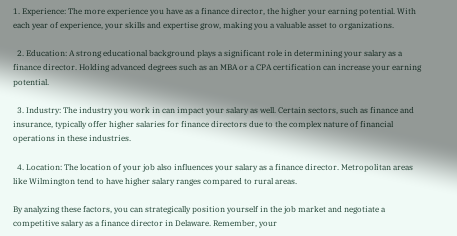1. Experience: The more experience you have as a finance director, the higher your earning potential. With each year of experience, your skills and expertise grow, making you a valuable asset to organizations.

  2. Education: A strong educational background plays a significant role in determining your salary as a finance director. Holding advanced degrees such as an MBA or a CPA certification can increase your earning potential.

  3. Industry: The industry you work in can impact your salary as well. Certain sectors, such as finance and insurance, typically offer higher salaries for finance directors due to the complex nature of financial operations in these industries.

  4. Location: The location of your job also influences your salary as a finance director. Metropolitan areas like Wilmington tend to have higher salary ranges compared to rural areas.

By analyzing these factors, you can strategically position yourself in the job market and negotiate a competitive salary as a finance director in Delaware. Remember, your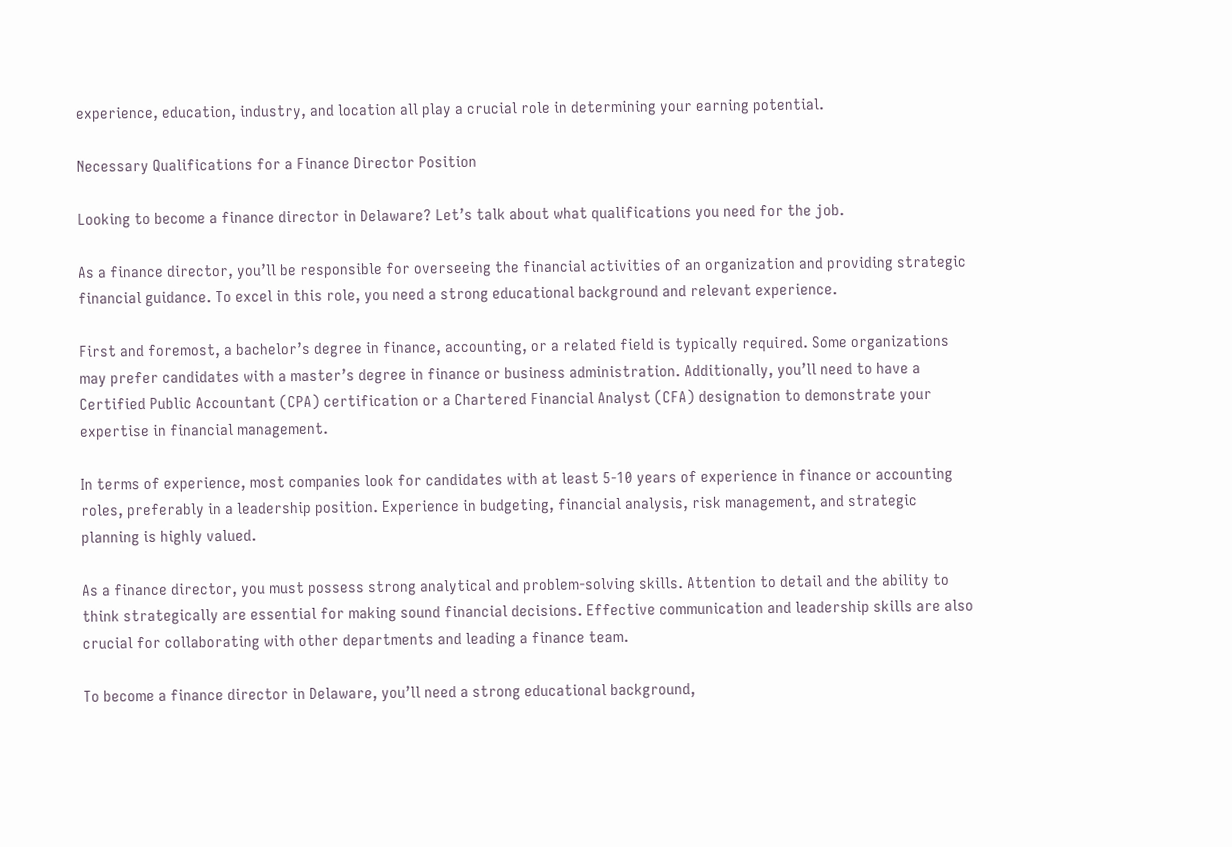experience, education, industry, and location all play a crucial role in determining your earning potential.

Necessary Qualifications for a Finance Director Position

Looking to become a finance director in Delaware? Let’s talk about what qualifications you need for the job.

As a finance director, you’ll be responsible for overseeing the financial activities of an organization and providing strategic financial guidance. To excel in this role, you need a strong educational background and relevant experience.

First and foremost, a bachelor’s degree in finance, accounting, or a related field is typically required. Some organizations may prefer candidates with a master’s degree in finance or business administration. Additionally, you’ll need to have a Certified Public Accountant (CPA) certification or a Chartered Financial Analyst (CFA) designation to demonstrate your expertise in financial management.

In terms of experience, most companies look for candidates with at least 5-10 years of experience in finance or accounting roles, preferably in a leadership position. Experience in budgeting, financial analysis, risk management, and strategic planning is highly valued.

As a finance director, you must possess strong analytical and problem-solving skills. Attention to detail and the ability to think strategically are essential for making sound financial decisions. Effective communication and leadership skills are also crucial for collaborating with other departments and leading a finance team.

To become a finance director in Delaware, you’ll need a strong educational background,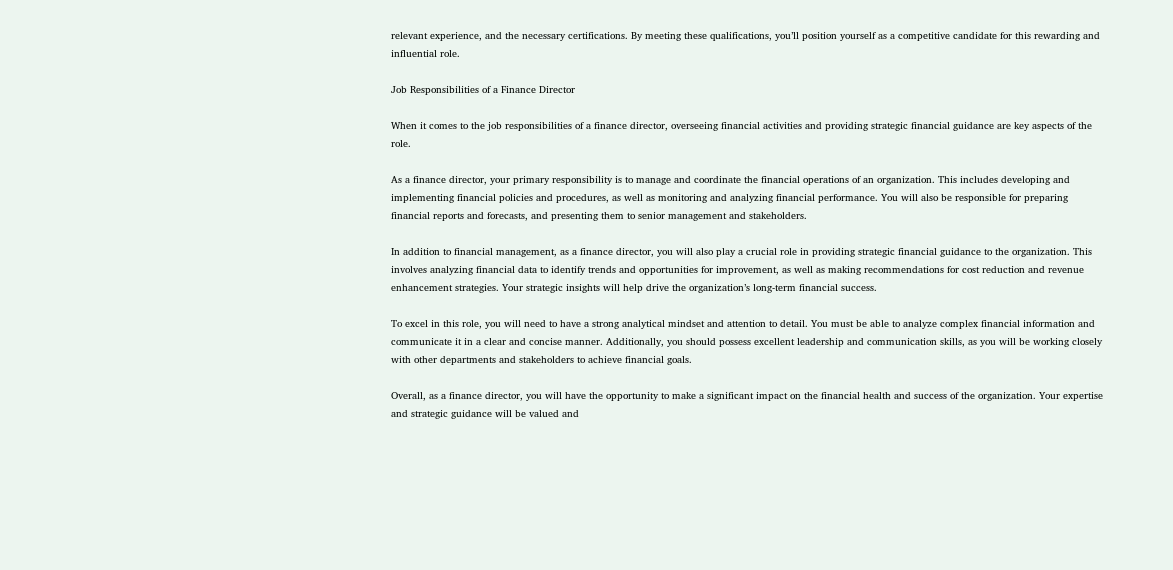relevant experience, and the necessary certifications. By meeting these qualifications, you’ll position yourself as a competitive candidate for this rewarding and influential role.

Job Responsibilities of a Finance Director

When it comes to the job responsibilities of a finance director, overseeing financial activities and providing strategic financial guidance are key aspects of the role.

As a finance director, your primary responsibility is to manage and coordinate the financial operations of an organization. This includes developing and implementing financial policies and procedures, as well as monitoring and analyzing financial performance. You will also be responsible for preparing financial reports and forecasts, and presenting them to senior management and stakeholders.

In addition to financial management, as a finance director, you will also play a crucial role in providing strategic financial guidance to the organization. This involves analyzing financial data to identify trends and opportunities for improvement, as well as making recommendations for cost reduction and revenue enhancement strategies. Your strategic insights will help drive the organization’s long-term financial success.

To excel in this role, you will need to have a strong analytical mindset and attention to detail. You must be able to analyze complex financial information and communicate it in a clear and concise manner. Additionally, you should possess excellent leadership and communication skills, as you will be working closely with other departments and stakeholders to achieve financial goals.

Overall, as a finance director, you will have the opportunity to make a significant impact on the financial health and success of the organization. Your expertise and strategic guidance will be valued and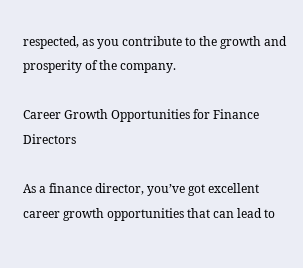respected, as you contribute to the growth and prosperity of the company.

Career Growth Opportunities for Finance Directors

As a finance director, you’ve got excellent career growth opportunities that can lead to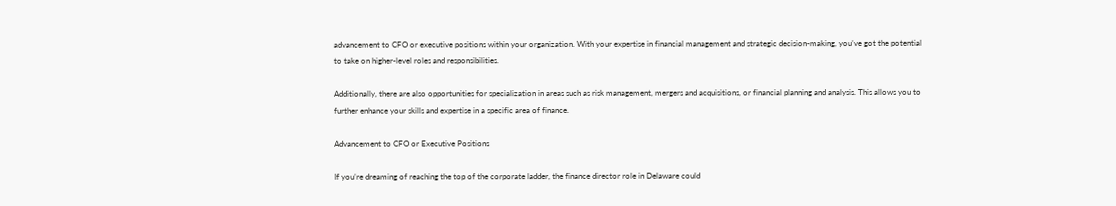advancement to CFO or executive positions within your organization. With your expertise in financial management and strategic decision-making, you’ve got the potential to take on higher-level roles and responsibilities.

Additionally, there are also opportunities for specialization in areas such as risk management, mergers and acquisitions, or financial planning and analysis. This allows you to further enhance your skills and expertise in a specific area of finance.

Advancement to CFO or Executive Positions

If you’re dreaming of reaching the top of the corporate ladder, the finance director role in Delaware could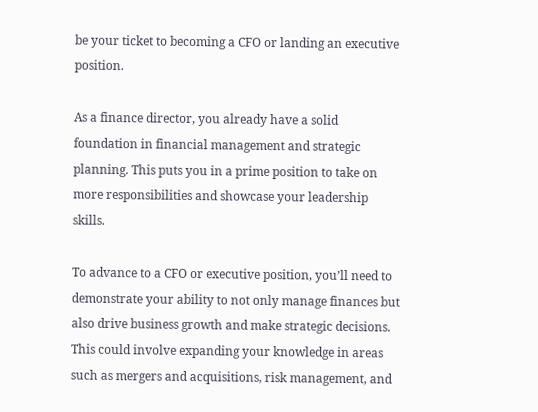be your ticket to becoming a CFO or landing an executive position.

As a finance director, you already have a solid foundation in financial management and strategic planning. This puts you in a prime position to take on more responsibilities and showcase your leadership skills.

To advance to a CFO or executive position, you’ll need to demonstrate your ability to not only manage finances but also drive business growth and make strategic decisions. This could involve expanding your knowledge in areas such as mergers and acquisitions, risk management, and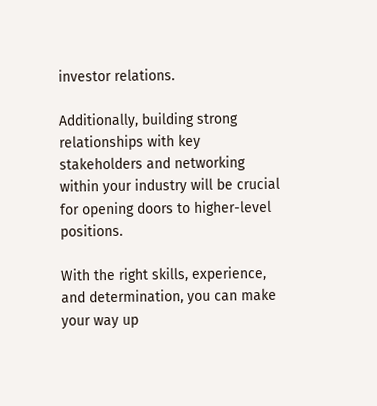investor relations.

Additionally, building strong relationships with key stakeholders and networking within your industry will be crucial for opening doors to higher-level positions.

With the right skills, experience, and determination, you can make your way up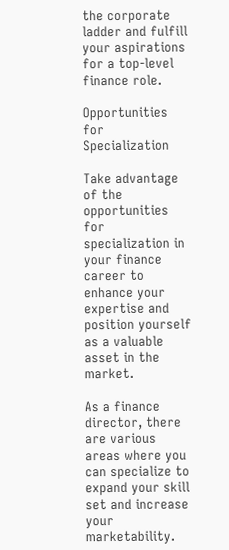the corporate ladder and fulfill your aspirations for a top-level finance role.

Opportunities for Specialization

Take advantage of the opportunities for specialization in your finance career to enhance your expertise and position yourself as a valuable asset in the market.

As a finance director, there are various areas where you can specialize to expand your skill set and increase your marketability.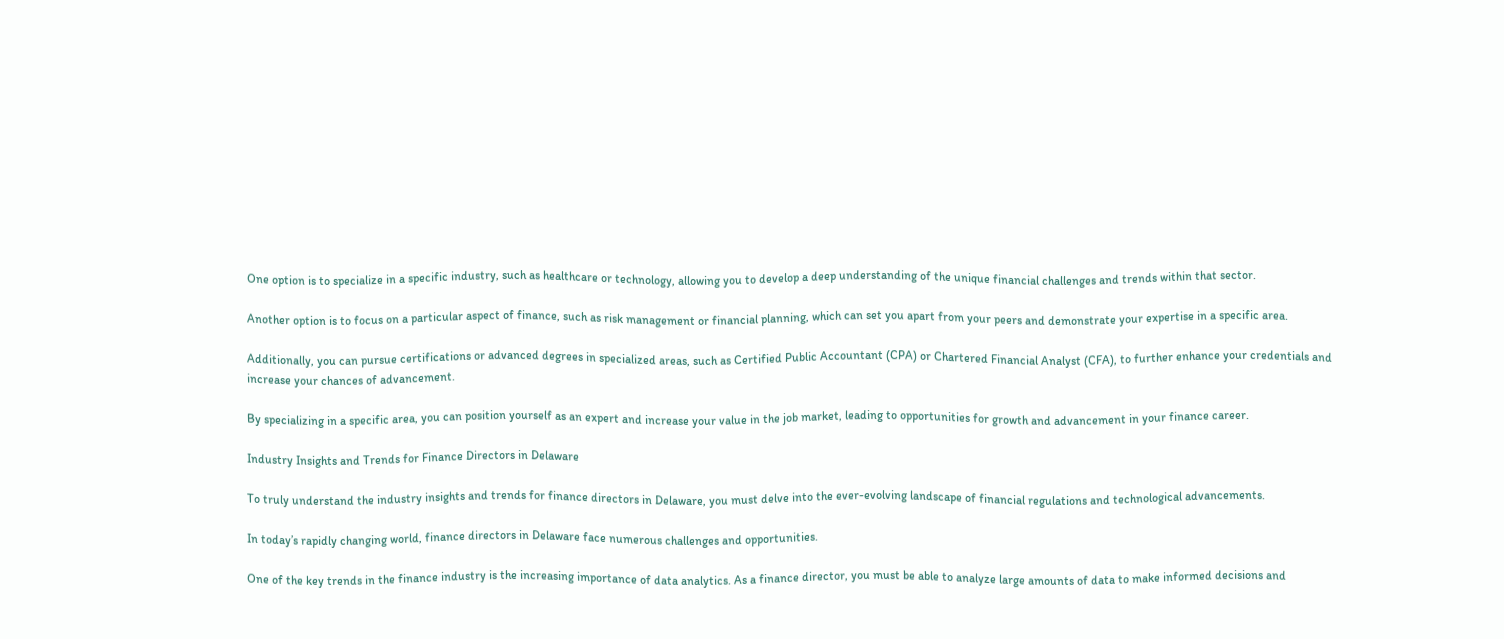One option is to specialize in a specific industry, such as healthcare or technology, allowing you to develop a deep understanding of the unique financial challenges and trends within that sector.

Another option is to focus on a particular aspect of finance, such as risk management or financial planning, which can set you apart from your peers and demonstrate your expertise in a specific area.

Additionally, you can pursue certifications or advanced degrees in specialized areas, such as Certified Public Accountant (CPA) or Chartered Financial Analyst (CFA), to further enhance your credentials and increase your chances of advancement.

By specializing in a specific area, you can position yourself as an expert and increase your value in the job market, leading to opportunities for growth and advancement in your finance career.

Industry Insights and Trends for Finance Directors in Delaware

To truly understand the industry insights and trends for finance directors in Delaware, you must delve into the ever-evolving landscape of financial regulations and technological advancements.

In today’s rapidly changing world, finance directors in Delaware face numerous challenges and opportunities.

One of the key trends in the finance industry is the increasing importance of data analytics. As a finance director, you must be able to analyze large amounts of data to make informed decisions and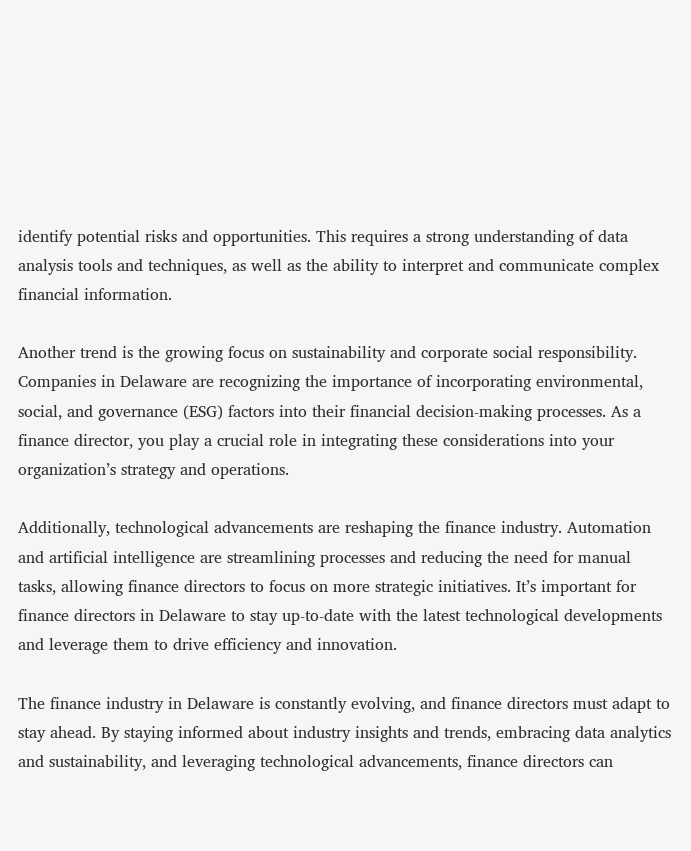identify potential risks and opportunities. This requires a strong understanding of data analysis tools and techniques, as well as the ability to interpret and communicate complex financial information.

Another trend is the growing focus on sustainability and corporate social responsibility. Companies in Delaware are recognizing the importance of incorporating environmental, social, and governance (ESG) factors into their financial decision-making processes. As a finance director, you play a crucial role in integrating these considerations into your organization’s strategy and operations.

Additionally, technological advancements are reshaping the finance industry. Automation and artificial intelligence are streamlining processes and reducing the need for manual tasks, allowing finance directors to focus on more strategic initiatives. It’s important for finance directors in Delaware to stay up-to-date with the latest technological developments and leverage them to drive efficiency and innovation.

The finance industry in Delaware is constantly evolving, and finance directors must adapt to stay ahead. By staying informed about industry insights and trends, embracing data analytics and sustainability, and leveraging technological advancements, finance directors can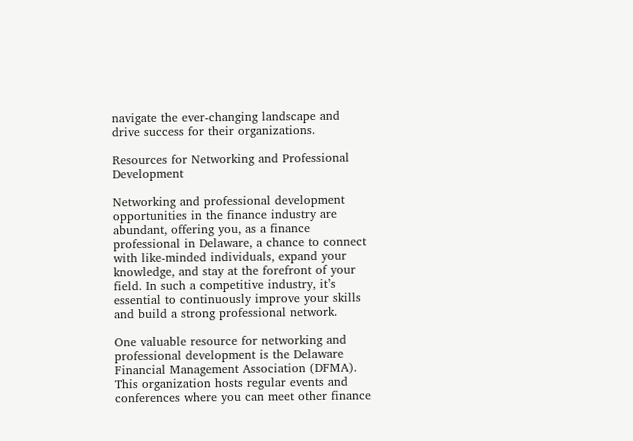navigate the ever-changing landscape and drive success for their organizations.

Resources for Networking and Professional Development

Networking and professional development opportunities in the finance industry are abundant, offering you, as a finance professional in Delaware, a chance to connect with like-minded individuals, expand your knowledge, and stay at the forefront of your field. In such a competitive industry, it’s essential to continuously improve your skills and build a strong professional network.

One valuable resource for networking and professional development is the Delaware Financial Management Association (DFMA). This organization hosts regular events and conferences where you can meet other finance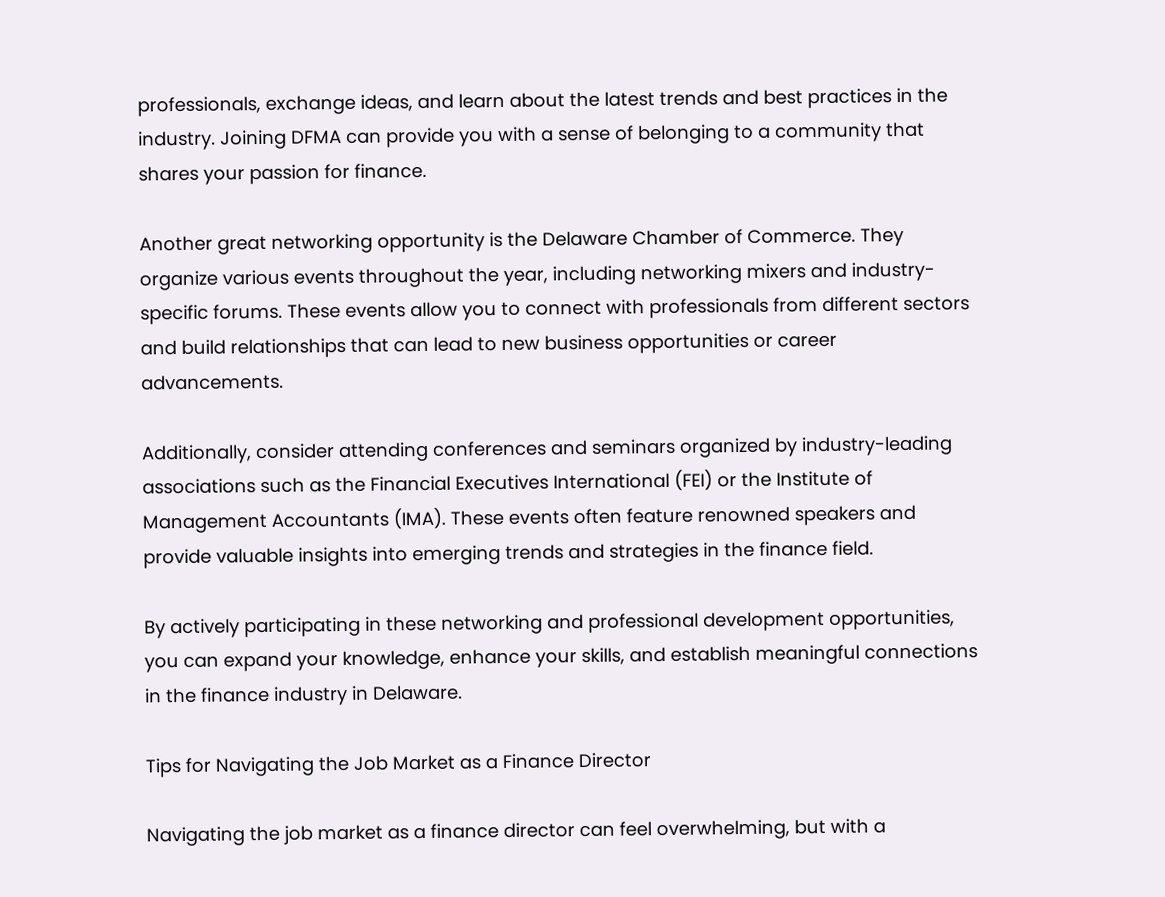professionals, exchange ideas, and learn about the latest trends and best practices in the industry. Joining DFMA can provide you with a sense of belonging to a community that shares your passion for finance.

Another great networking opportunity is the Delaware Chamber of Commerce. They organize various events throughout the year, including networking mixers and industry-specific forums. These events allow you to connect with professionals from different sectors and build relationships that can lead to new business opportunities or career advancements.

Additionally, consider attending conferences and seminars organized by industry-leading associations such as the Financial Executives International (FEI) or the Institute of Management Accountants (IMA). These events often feature renowned speakers and provide valuable insights into emerging trends and strategies in the finance field.

By actively participating in these networking and professional development opportunities, you can expand your knowledge, enhance your skills, and establish meaningful connections in the finance industry in Delaware.

Tips for Navigating the Job Market as a Finance Director

Navigating the job market as a finance director can feel overwhelming, but with a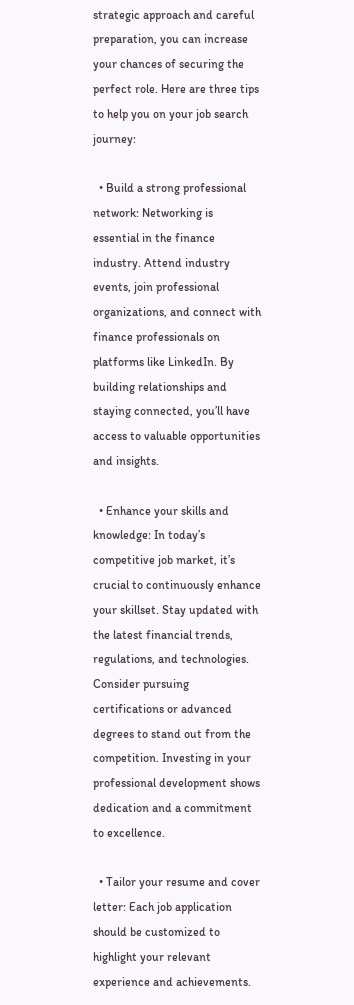strategic approach and careful preparation, you can increase your chances of securing the perfect role. Here are three tips to help you on your job search journey:

  • Build a strong professional network: Networking is essential in the finance industry. Attend industry events, join professional organizations, and connect with finance professionals on platforms like LinkedIn. By building relationships and staying connected, you’ll have access to valuable opportunities and insights.

  • Enhance your skills and knowledge: In today’s competitive job market, it’s crucial to continuously enhance your skillset. Stay updated with the latest financial trends, regulations, and technologies. Consider pursuing certifications or advanced degrees to stand out from the competition. Investing in your professional development shows dedication and a commitment to excellence.

  • Tailor your resume and cover letter: Each job application should be customized to highlight your relevant experience and achievements.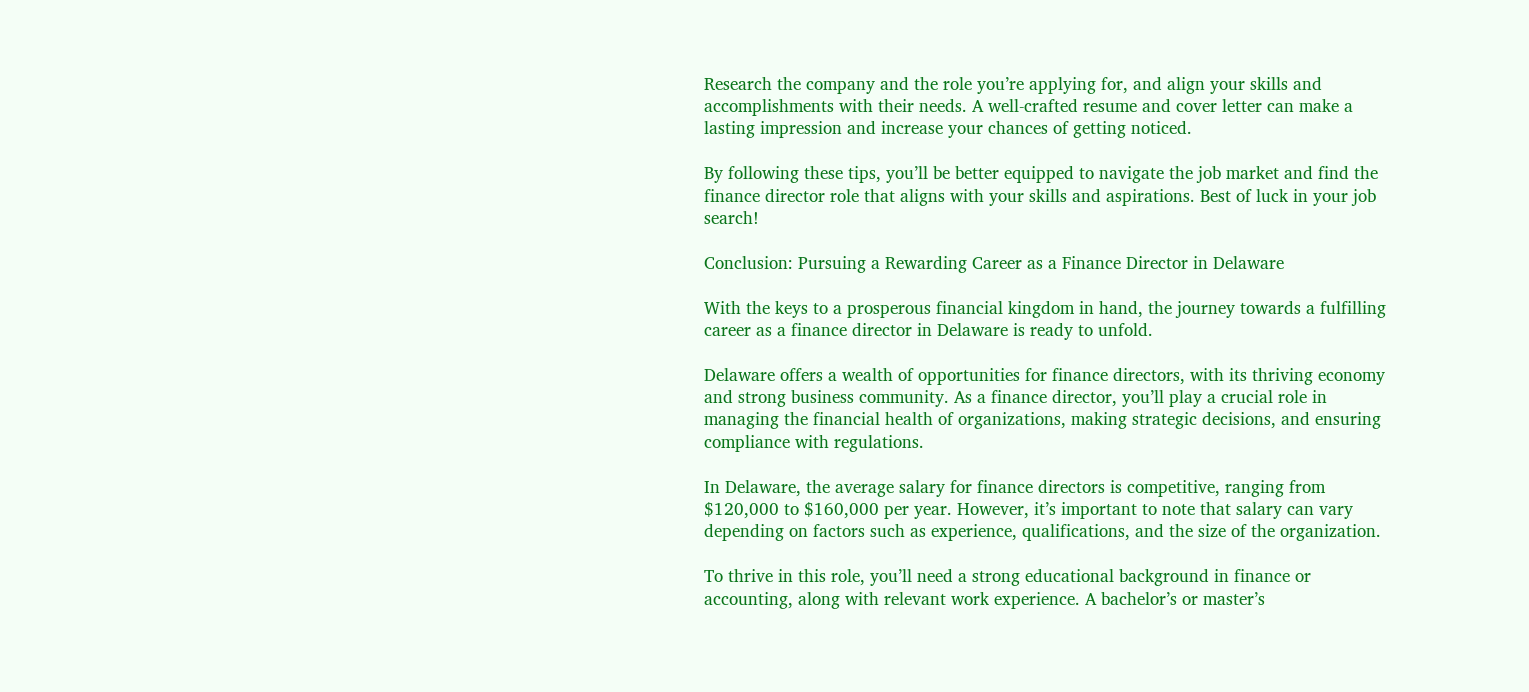Research the company and the role you’re applying for, and align your skills and accomplishments with their needs. A well-crafted resume and cover letter can make a lasting impression and increase your chances of getting noticed.

By following these tips, you’ll be better equipped to navigate the job market and find the finance director role that aligns with your skills and aspirations. Best of luck in your job search!

Conclusion: Pursuing a Rewarding Career as a Finance Director in Delaware

With the keys to a prosperous financial kingdom in hand, the journey towards a fulfilling career as a finance director in Delaware is ready to unfold.

Delaware offers a wealth of opportunities for finance directors, with its thriving economy and strong business community. As a finance director, you’ll play a crucial role in managing the financial health of organizations, making strategic decisions, and ensuring compliance with regulations.

In Delaware, the average salary for finance directors is competitive, ranging from $120,000 to $160,000 per year. However, it’s important to note that salary can vary depending on factors such as experience, qualifications, and the size of the organization.

To thrive in this role, you’ll need a strong educational background in finance or accounting, along with relevant work experience. A bachelor’s or master’s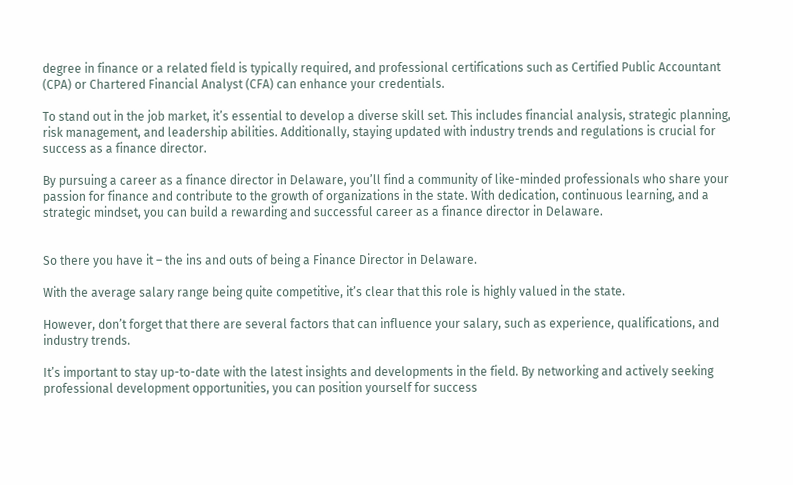degree in finance or a related field is typically required, and professional certifications such as Certified Public Accountant (CPA) or Chartered Financial Analyst (CFA) can enhance your credentials.

To stand out in the job market, it’s essential to develop a diverse skill set. This includes financial analysis, strategic planning, risk management, and leadership abilities. Additionally, staying updated with industry trends and regulations is crucial for success as a finance director.

By pursuing a career as a finance director in Delaware, you’ll find a community of like-minded professionals who share your passion for finance and contribute to the growth of organizations in the state. With dedication, continuous learning, and a strategic mindset, you can build a rewarding and successful career as a finance director in Delaware.


So there you have it – the ins and outs of being a Finance Director in Delaware.

With the average salary range being quite competitive, it’s clear that this role is highly valued in the state.

However, don’t forget that there are several factors that can influence your salary, such as experience, qualifications, and industry trends.

It’s important to stay up-to-date with the latest insights and developments in the field. By networking and actively seeking professional development opportunities, you can position yourself for success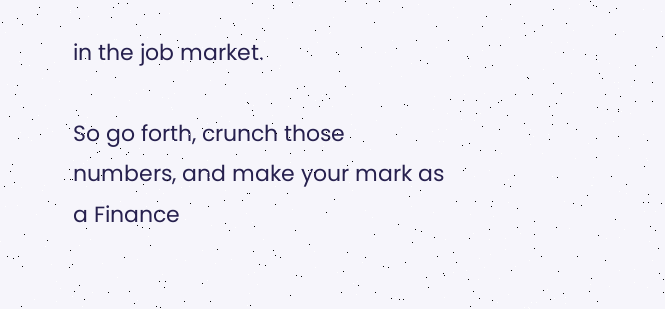in the job market.

So go forth, crunch those numbers, and make your mark as a Finance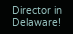Director in Delaware!